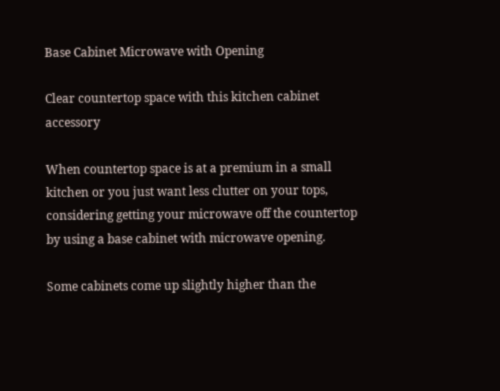Base Cabinet Microwave with Opening

Clear countertop space with this kitchen cabinet accessory

When countertop space is at a premium in a small kitchen or you just want less clutter on your tops, considering getting your microwave off the countertop by using a base cabinet with microwave opening.

Some cabinets come up slightly higher than the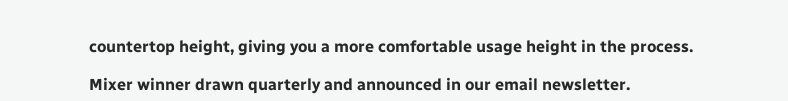countertop height, giving you a more comfortable usage height in the process.

Mixer winner drawn quarterly and announced in our email newsletter.